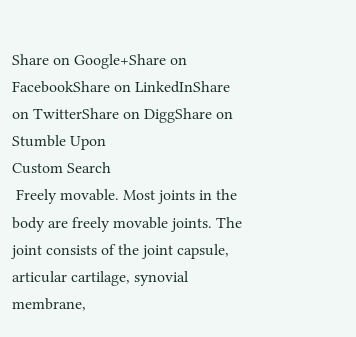Share on Google+Share on FacebookShare on LinkedInShare on TwitterShare on DiggShare on Stumble Upon
Custom Search
 Freely movable. Most joints in the body are freely movable joints. The joint consists of the joint capsule, articular cartilage, synovial membrane,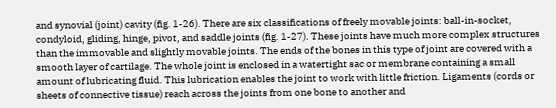and synovial (joint) cavity (fig. 1-26). There are six classifications of freely movable joints: ball-in-socket, condyloid, gliding, hinge, pivot, and saddle joints (fig. 1-27). These joints have much more complex structures than the immovable and slightly movable joints. The ends of the bones in this type of joint are covered with a smooth layer of cartilage. The whole joint is enclosed in a watertight sac or membrane containing a small amount of lubricating fluid. This lubrication enables the joint to work with little friction. Ligaments (cords or sheets of connective tissue) reach across the joints from one bone to another and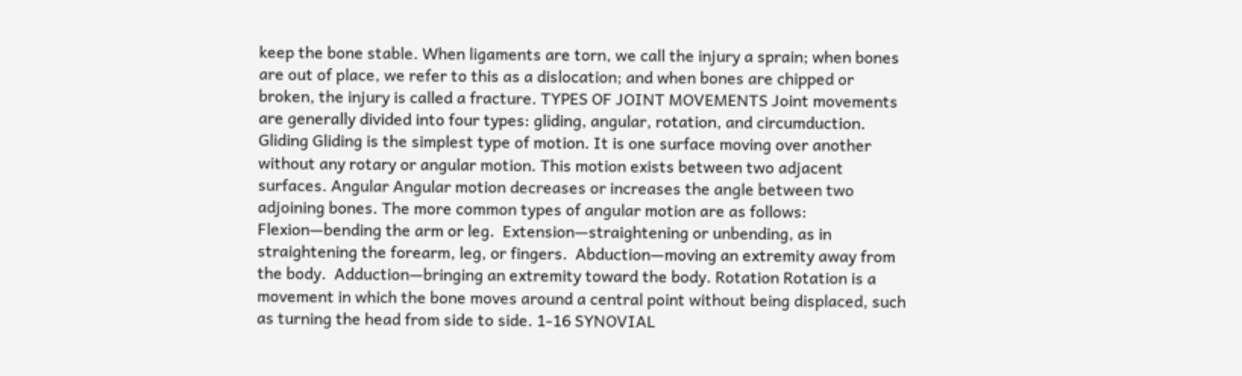keep the bone stable. When ligaments are torn, we call the injury a sprain; when bones are out of place, we refer to this as a dislocation; and when bones are chipped or broken, the injury is called a fracture. TYPES OF JOINT MOVEMENTS Joint movements are generally divided into four types: gliding, angular, rotation, and circumduction. Gliding Gliding is the simplest type of motion. It is one surface moving over another without any rotary or angular motion. This motion exists between two adjacent surfaces. Angular Angular motion decreases or increases the angle between two adjoining bones. The more common types of angular motion are as follows:  Flexion—bending the arm or leg.  Extension—straightening or unbending, as in straightening the forearm, leg, or fingers.  Abduction—moving an extremity away from the body.  Adduction—bringing an extremity toward the body. Rotation Rotation is a movement in which the bone moves around a central point without being displaced, such as turning the head from side to side. 1-16 SYNOVIAL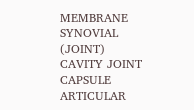MEMBRANE SYNOVIAL (JOINT) CAVITY JOINT CAPSULE ARTICULAR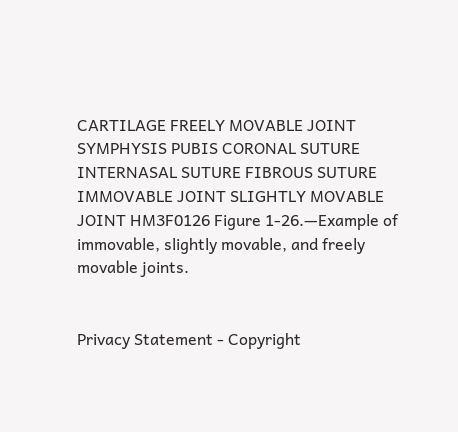CARTILAGE FREELY MOVABLE JOINT SYMPHYSIS PUBIS CORONAL SUTURE INTERNASAL SUTURE FIBROUS SUTURE IMMOVABLE JOINT SLIGHTLY MOVABLE JOINT HM3F0126 Figure 1-26.—Example of immovable, slightly movable, and freely movable joints.


Privacy Statement - Copyright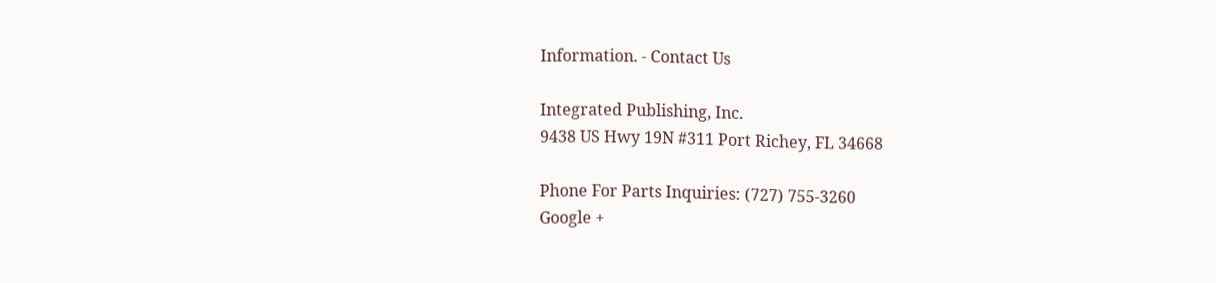Information. - Contact Us

Integrated Publishing, Inc.
9438 US Hwy 19N #311 Port Richey, FL 34668

Phone For Parts Inquiries: (727) 755-3260
Google +